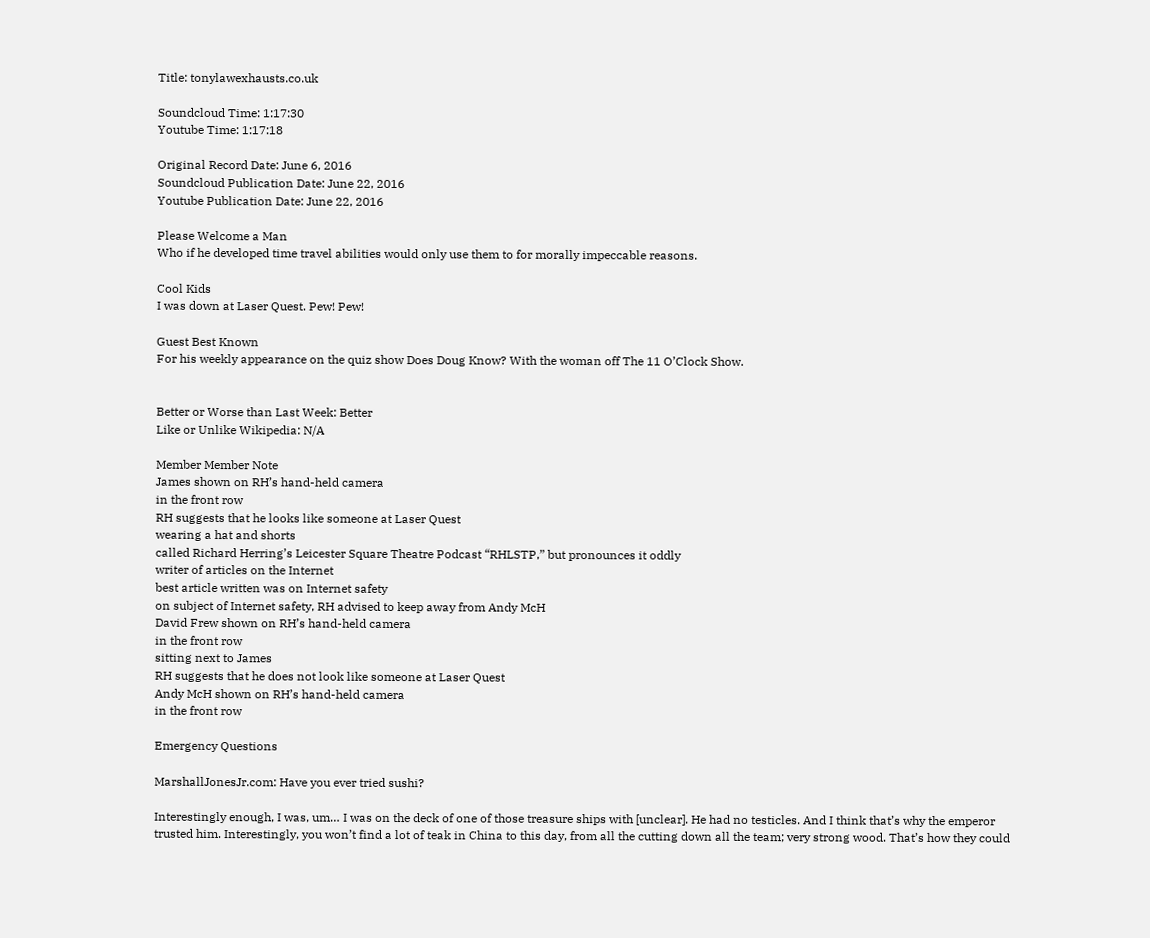Title: tonylawexhausts.co.uk

Soundcloud Time: 1:17:30
Youtube Time: 1:17:18

Original Record Date: June 6, 2016
Soundcloud Publication Date: June 22, 2016
Youtube Publication Date: June 22, 2016

Please Welcome a Man
Who if he developed time travel abilities would only use them to for morally impeccable reasons.

Cool Kids
I was down at Laser Quest. Pew! Pew!

Guest Best Known
For his weekly appearance on the quiz show Does Doug Know? With the woman off The 11 O’Clock Show.


Better or Worse than Last Week: Better
Like or Unlike Wikipedia: N/A

Member Member Note
James shown on RH’s hand-held camera
in the front row
RH suggests that he looks like someone at Laser Quest
wearing a hat and shorts
called Richard Herring’s Leicester Square Theatre Podcast “RHLSTP,” but pronounces it oddly
writer of articles on the Internet
best article written was on Internet safety
on subject of Internet safety, RH advised to keep away from Andy McH
David Frew shown on RH’s hand-held camera
in the front row
sitting next to James
RH suggests that he does not look like someone at Laser Quest
Andy McH shown on RH’s hand-held camera
in the front row

Emergency Questions

MarshallJonesJr.com: Have you ever tried sushi?

Interestingly enough, I was, um… I was on the deck of one of those treasure ships with [unclear]. He had no testicles. And I think that’s why the emperor trusted him. Interestingly, you won’t find a lot of teak in China to this day, from all the cutting down all the team; very strong wood. That’s how they could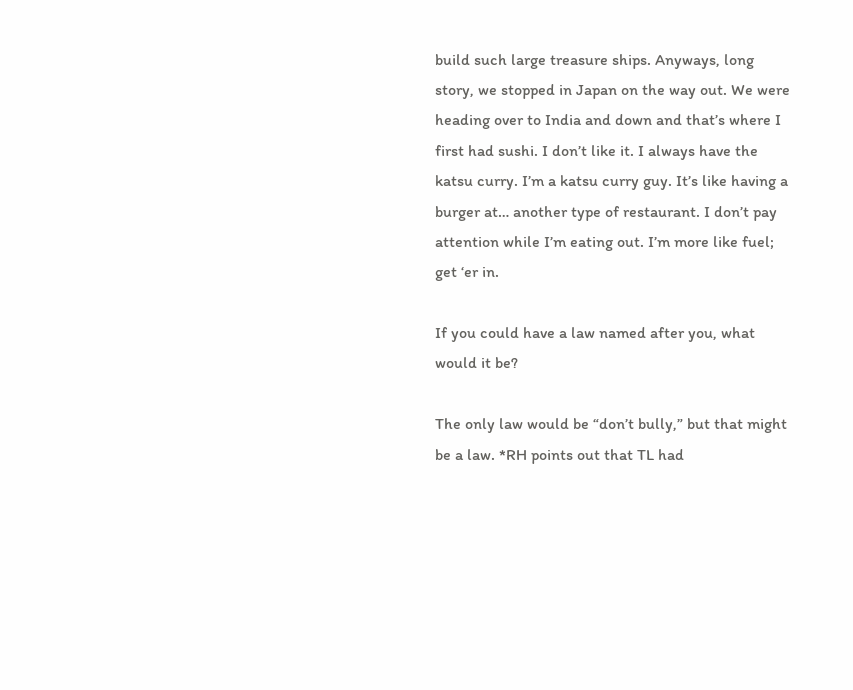build such large treasure ships. Anyways, long story, we stopped in Japan on the way out. We were heading over to India and down and that’s where I first had sushi. I don’t like it. I always have the katsu curry. I’m a katsu curry guy. It’s like having a burger at… another type of restaurant. I don’t pay attention while I’m eating out. I’m more like fuel; get ‘er in.

If you could have a law named after you, what would it be?

The only law would be “don’t bully,” but that might be a law. *RH points out that TL had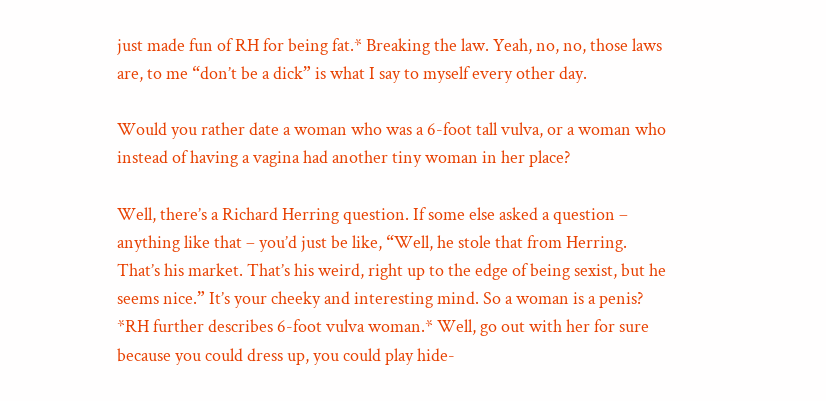just made fun of RH for being fat.* Breaking the law. Yeah, no, no, those laws are, to me “don’t be a dick” is what I say to myself every other day.

Would you rather date a woman who was a 6-foot tall vulva, or a woman who instead of having a vagina had another tiny woman in her place?

Well, there’s a Richard Herring question. If some else asked a question – anything like that – you’d just be like, “Well, he stole that from Herring. That’s his market. That’s his weird, right up to the edge of being sexist, but he seems nice.” It’s your cheeky and interesting mind. So a woman is a penis? *RH further describes 6-foot vulva woman.* Well, go out with her for sure because you could dress up, you could play hide-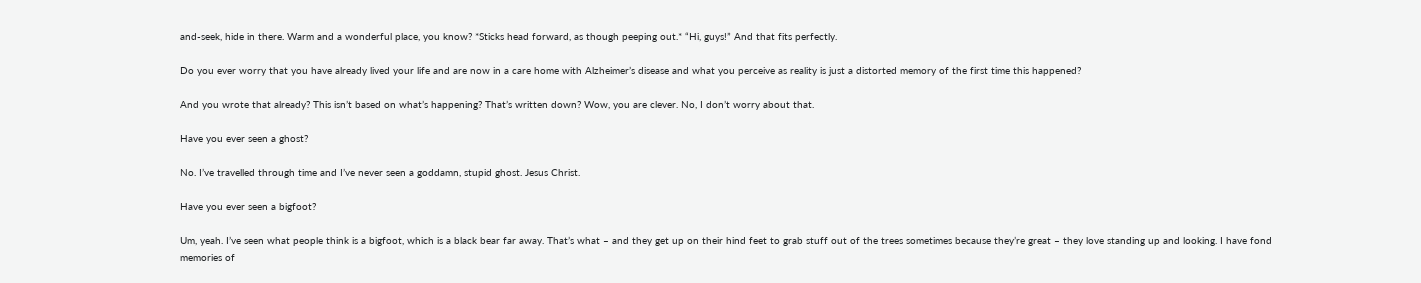and-seek, hide in there. Warm and a wonderful place, you know? *Sticks head forward, as though peeping out.* “Hi, guys!” And that fits perfectly.

Do you ever worry that you have already lived your life and are now in a care home with Alzheimer’s disease and what you perceive as reality is just a distorted memory of the first time this happened?

And you wrote that already? This isn’t based on what’s happening? That’s written down? Wow, you are clever. No, I don’t worry about that.

Have you ever seen a ghost?

No. I’ve travelled through time and I’ve never seen a goddamn, stupid ghost. Jesus Christ.

Have you ever seen a bigfoot?

Um, yeah. I’ve seen what people think is a bigfoot, which is a black bear far away. That’s what – and they get up on their hind feet to grab stuff out of the trees sometimes because they’re great – they love standing up and looking. I have fond memories of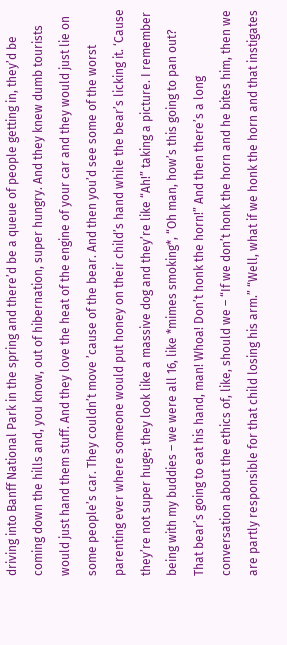driving into Banff National Park in the spring and there’d be a queue of people getting in, they’d be coming down the hills and, you know, out of hibernation, super hungry. And they knew dumb tourists would just hand them stuff. And they love the heat of the engine of your car and they would just lie on some people’s car. They couldn’t move ’cause of the bear. And then you’d see some of the worst parenting ever where someone would put honey on their child’s hand while the bear’s licking it. ‘Cause they’re not super huge; they look like a massive dog and they’re like “Ah!” taking a picture. I remember being with my buddies – we were all 16, like *mimes smoking*, “Oh man, how’s this going to pan out? That bear’s going to eat his hand, man! Whoa! Don’t honk the horn!” And then there’s a long conversation about the ethics of, like, should we – “If we don’t honk the horn and he bites him, then we are partly responsible for that child losing his arm.” “Well, what if we honk the horn and that instigates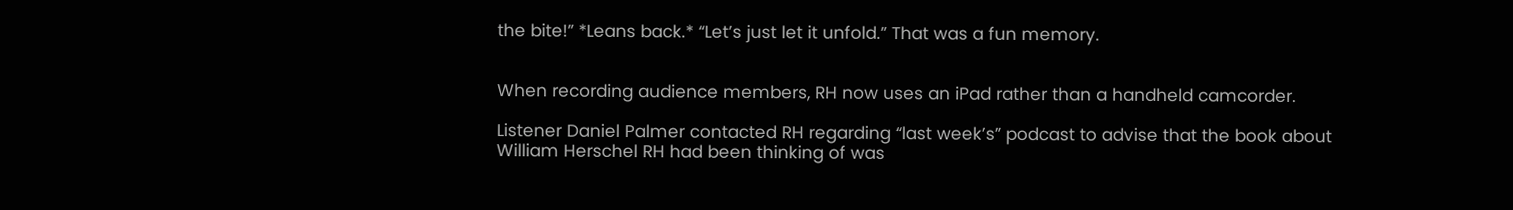the bite!” *Leans back.* “Let’s just let it unfold.” That was a fun memory.


When recording audience members, RH now uses an iPad rather than a handheld camcorder.

Listener Daniel Palmer contacted RH regarding “last week’s” podcast to advise that the book about William Herschel RH had been thinking of was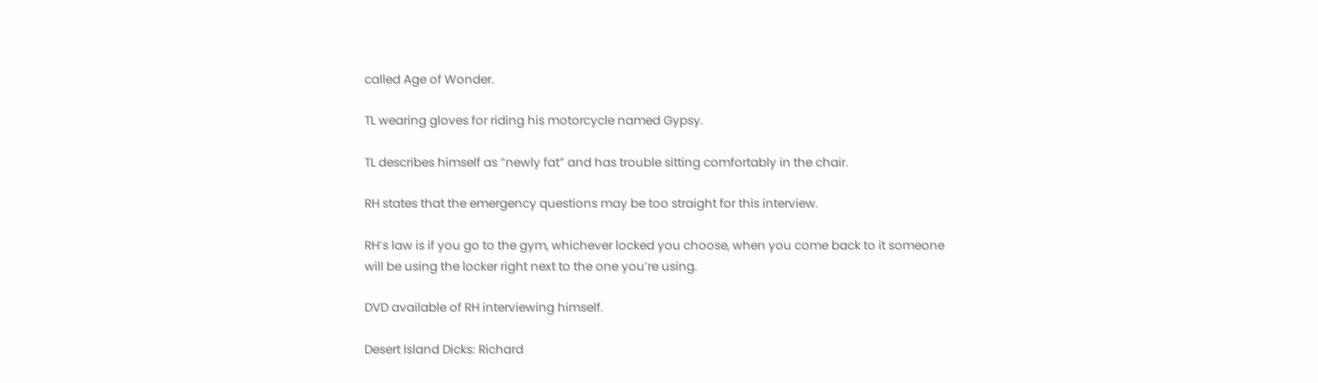called Age of Wonder.

TL wearing gloves for riding his motorcycle named Gypsy.

TL describes himself as “newly fat” and has trouble sitting comfortably in the chair.

RH states that the emergency questions may be too straight for this interview.

RH’s law is if you go to the gym, whichever locked you choose, when you come back to it someone will be using the locker right next to the one you’re using.

DVD available of RH interviewing himself.

Desert Island Dicks: Richard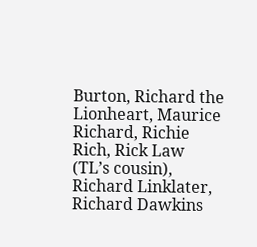Burton, Richard the Lionheart, Maurice Richard, Richie Rich, Rick Law (TL’s cousin), Richard Linklater, Richard Dawkins